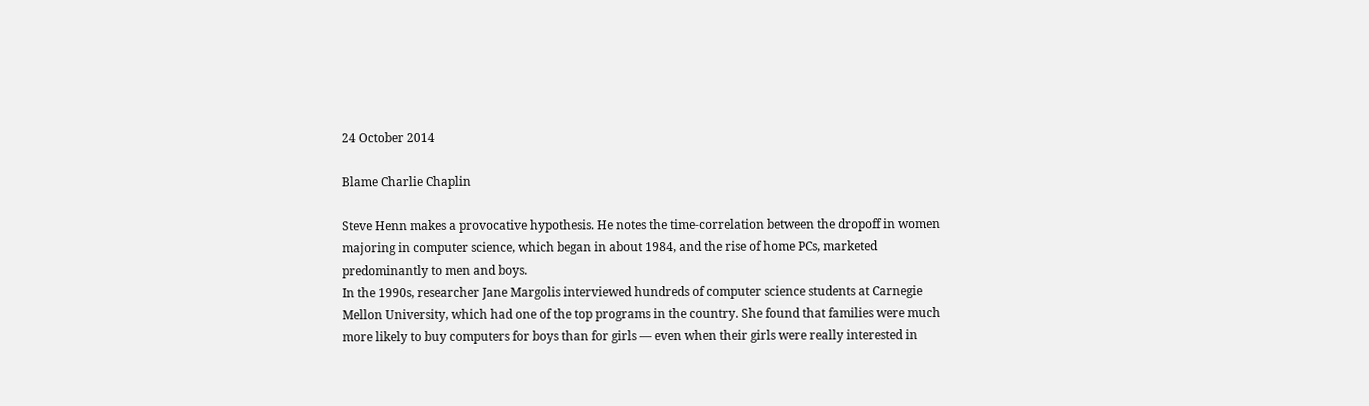24 October 2014

Blame Charlie Chaplin

Steve Henn makes a provocative hypothesis. He notes the time-correlation between the dropoff in women majoring in computer science, which began in about 1984, and the rise of home PCs, marketed predominantly to men and boys.
In the 1990s, researcher Jane Margolis interviewed hundreds of computer science students at Carnegie Mellon University, which had one of the top programs in the country. She found that families were much more likely to buy computers for boys than for girls — even when their girls were really interested in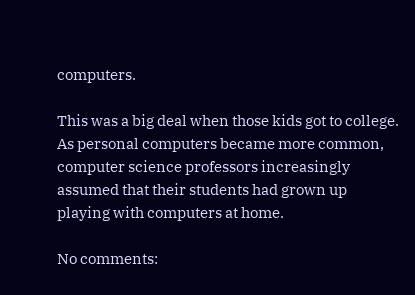computers.

This was a big deal when those kids got to college. As personal computers became more common, computer science professors increasingly assumed that their students had grown up playing with computers at home.

No comments: